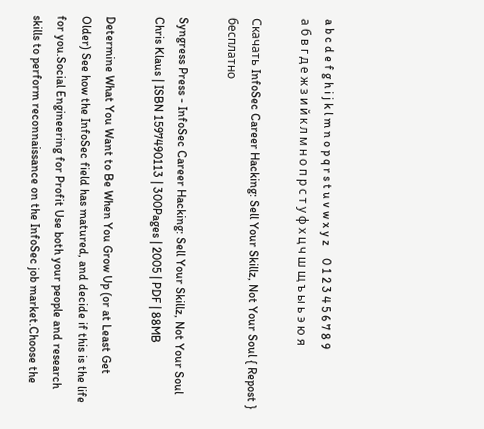a b c d e f g h i j k l m n o p q r s t u v w x y z    0 1 2 3 4 5 6 7 8 9
а б в г д е ж з и й к л м н о п р с т у ф х ц ч ш щ ъ ы ь э ю я

Скачать InfoSec Career Hacking: Sell Your Skillz, Not Your Soul { Repost } бесплатно

Syngress Press - InfoSec Career Hacking: Sell Your Skillz, Not Your Soul
Chris Klaus | ISBN 1597490113 | 300Pages | 2005 | PDF | 88MB

Determine What You Want to Be When You Grow Up (or at Least Get Older) See how the InfoSec field has matured, and decide if this is the life for you.Social Engineering for Profit Use both your people and research skills to perform reconnaissance on the InfoSec job market.Choose the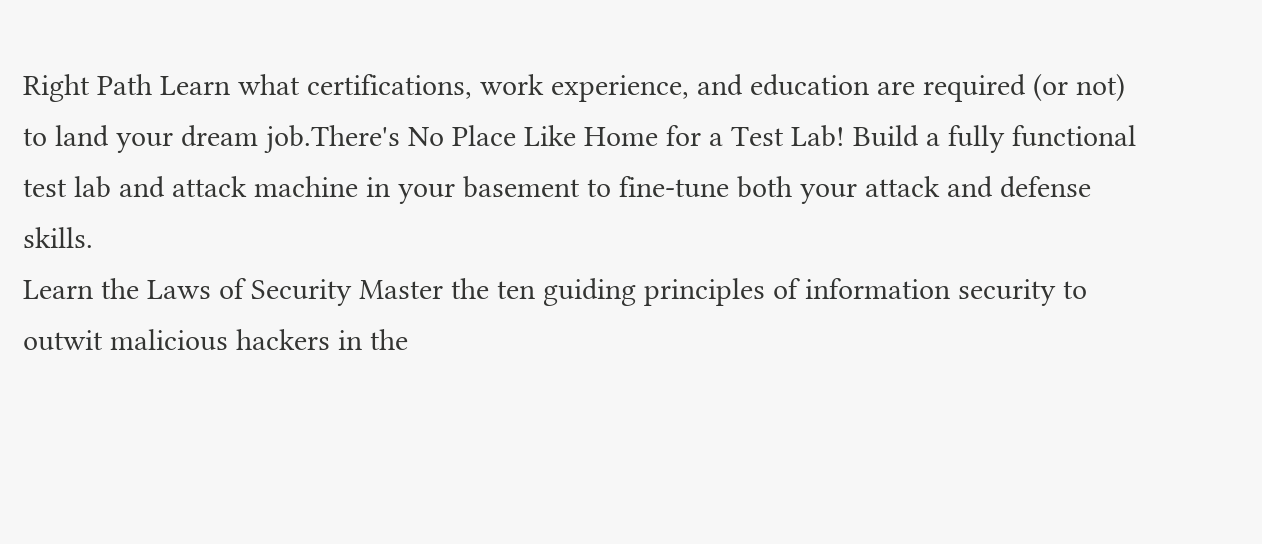Right Path Learn what certifications, work experience, and education are required (or not) to land your dream job.There's No Place Like Home for a Test Lab! Build a fully functional test lab and attack machine in your basement to fine-tune both your attack and defense skills.
Learn the Laws of Security Master the ten guiding principles of information security to outwit malicious hackers in the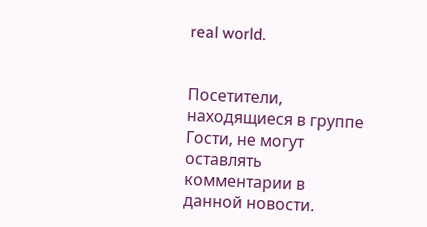real world.


Посетители, находящиеся в группе Гости, не могут оставлять комментарии в данной новости.